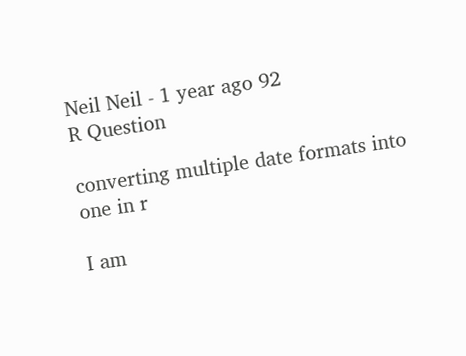Neil Neil - 1 year ago 92
R Question

converting multiple date formats into one in r

I am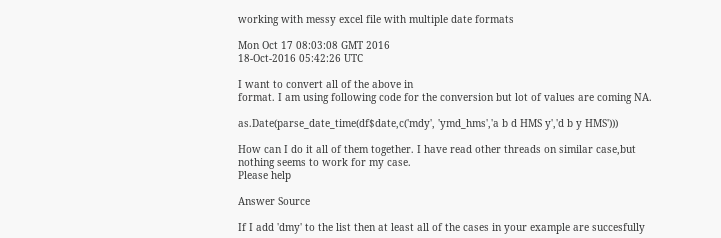working with messy excel file with multiple date formats

Mon Oct 17 08:03:08 GMT 2016
18-Oct-2016 05:42:26 UTC

I want to convert all of the above in
format. I am using following code for the conversion but lot of values are coming NA.

as.Date(parse_date_time(df$date,c('mdy', 'ymd_hms','a b d HMS y','d b y HMS')))

How can I do it all of them together. I have read other threads on similar case,but nothing seems to work for my case.
Please help

Answer Source

If I add 'dmy' to the list then at least all of the cases in your example are succesfully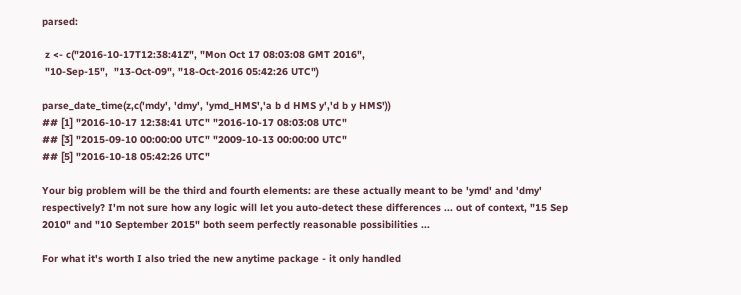parsed:

 z <- c("2016-10-17T12:38:41Z", "Mon Oct 17 08:03:08 GMT 2016",
 "10-Sep-15",  "13-Oct-09", "18-Oct-2016 05:42:26 UTC")

parse_date_time(z,c('mdy', 'dmy', 'ymd_HMS','a b d HMS y','d b y HMS'))
## [1] "2016-10-17 12:38:41 UTC" "2016-10-17 08:03:08 UTC"
## [3] "2015-09-10 00:00:00 UTC" "2009-10-13 00:00:00 UTC"
## [5] "2016-10-18 05:42:26 UTC"

Your big problem will be the third and fourth elements: are these actually meant to be 'ymd' and 'dmy' respectively? I'm not sure how any logic will let you auto-detect these differences ... out of context, "15 Sep 2010" and "10 September 2015" both seem perfectly reasonable possibilities ...

For what it's worth I also tried the new anytime package - it only handled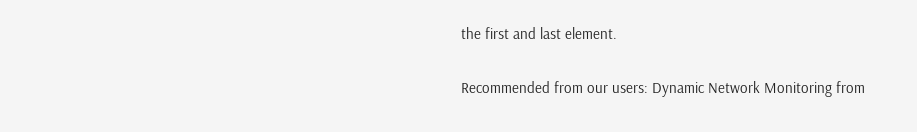the first and last element.

Recommended from our users: Dynamic Network Monitoring from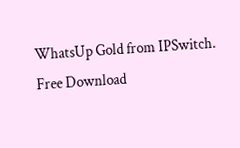WhatsUp Gold from IPSwitch. Free Download